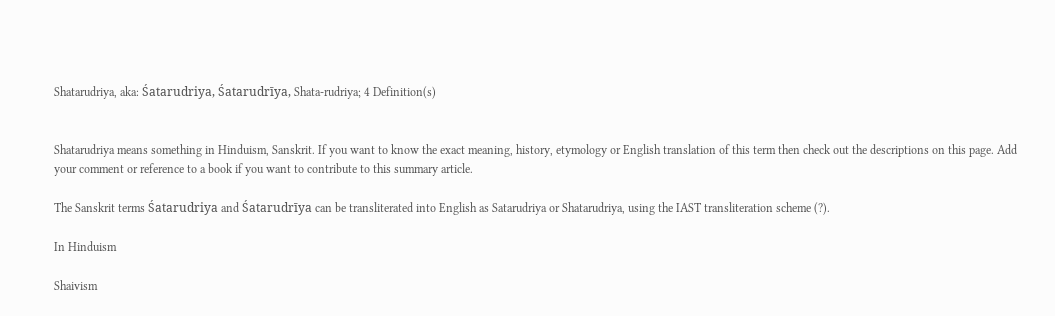Shatarudriya, aka: Śatarudriya, Śatarudrīya, Shata-rudriya; 4 Definition(s)


Shatarudriya means something in Hinduism, Sanskrit. If you want to know the exact meaning, history, etymology or English translation of this term then check out the descriptions on this page. Add your comment or reference to a book if you want to contribute to this summary article.

The Sanskrit terms Śatarudriya and Śatarudrīya can be transliterated into English as Satarudriya or Shatarudriya, using the IAST transliteration scheme (?).

In Hinduism

Shaivism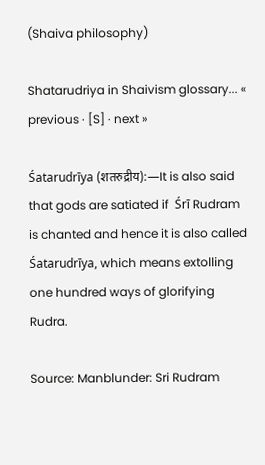(Shaiva philosophy)

Shatarudriya in Shaivism glossary... « previous · [S] · next »

Śatarudrīya (शतरुद्रीय):—It is also said that gods are satiated if  Śrī Rudram  is chanted and hence it is also called Śatarudrīya, which means extolling one hundred ways of glorifying Rudra.

Source: Manblunder: Sri Rudram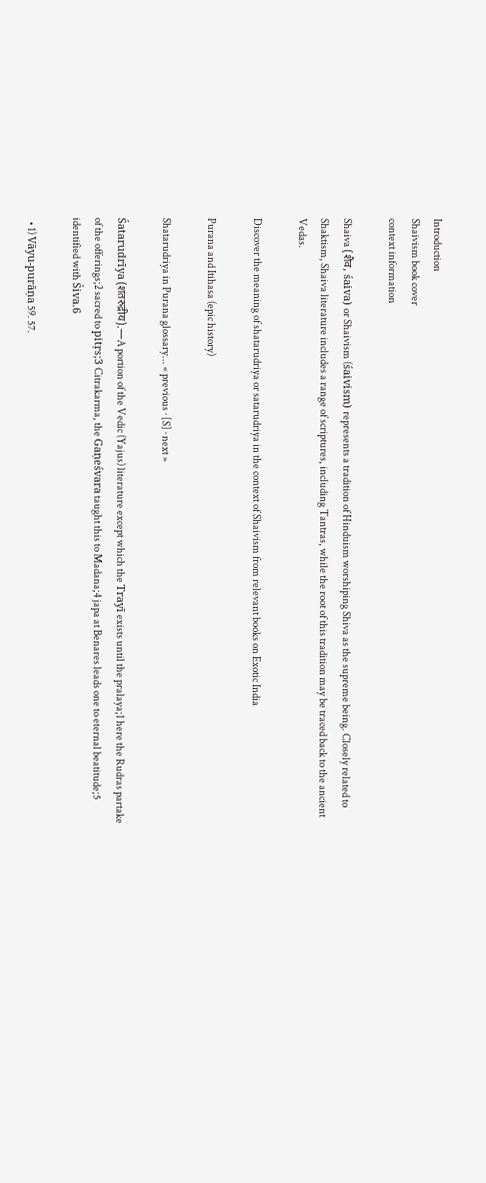Introduction
Shaivism book cover
context information

Shaiva (शैव, śaiva) or Shaivism (śaivism) represents a tradition of Hinduism worshiping Shiva as the supreme being. Closely related to Shaktism, Shaiva literature includes a range of scriptures, including Tantras, while the root of this tradition may be traced back to the ancient Vedas.

Discover the meaning of shatarudriya or satarudriya in the context of Shaivism from relevant books on Exotic India

Purana and Itihasa (epic history)

Shatarudriya in Purana glossary... « previous · [S] · next »

Śatarudrīya (शतरुद्रीय).—A portion of the Vedic (Yajus) literature except which the Trayī exists until the pralaya;1 here the Rudras partake of the offerings;2 sacred to pitṛs;3 Citrakarma, the Gaṇeśvara taught this to Madana;4 japa at Benares leads one to eternal beatitude;5 identified with Śiva.6

  • 1) Vāyu-purāṇa 59. 57.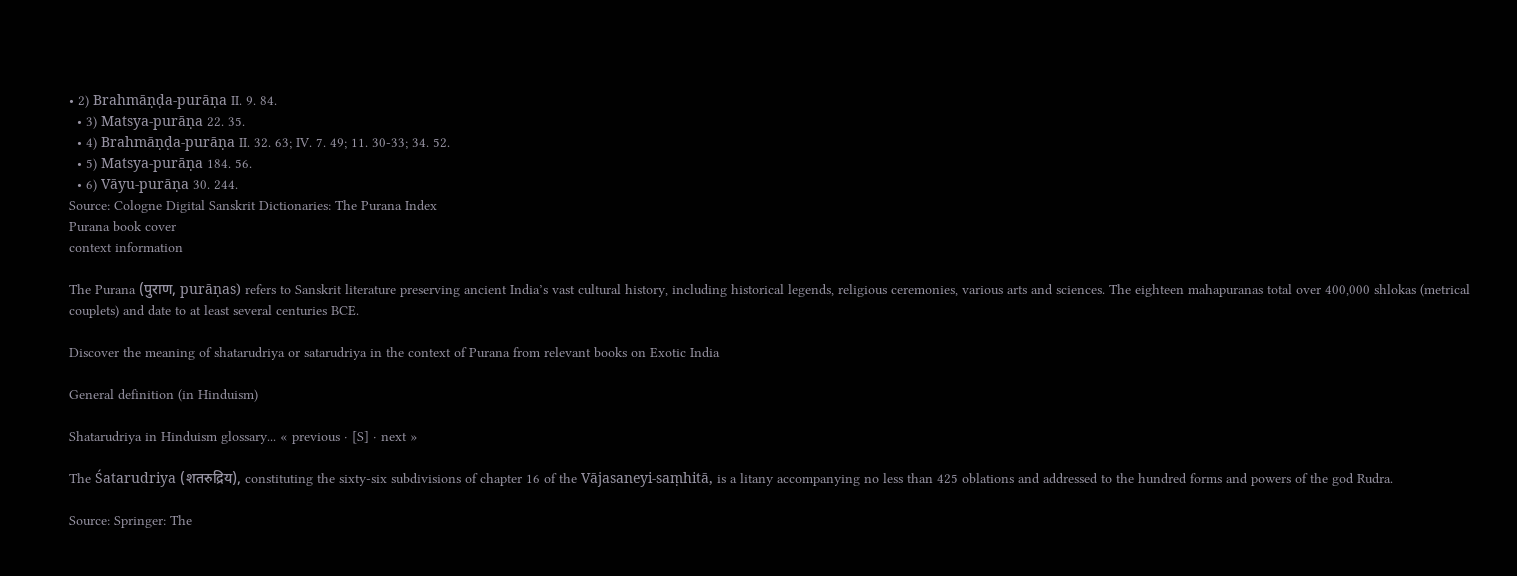• 2) Brahmāṇḍa-purāṇa II. 9. 84.
  • 3) Matsya-purāṇa 22. 35.
  • 4) Brahmāṇḍa-purāṇa II. 32. 63; IV. 7. 49; 11. 30-33; 34. 52.
  • 5) Matsya-purāṇa 184. 56.
  • 6) Vāyu-purāṇa 30. 244.
Source: Cologne Digital Sanskrit Dictionaries: The Purana Index
Purana book cover
context information

The Purana (पुराण, purāṇas) refers to Sanskrit literature preserving ancient India’s vast cultural history, including historical legends, religious ceremonies, various arts and sciences. The eighteen mahapuranas total over 400,000 shlokas (metrical couplets) and date to at least several centuries BCE.

Discover the meaning of shatarudriya or satarudriya in the context of Purana from relevant books on Exotic India

General definition (in Hinduism)

Shatarudriya in Hinduism glossary... « previous · [S] · next »

The Śatarudriya (शतरुद्रिय), constituting the sixty-six subdivisions of chapter 16 of the Vājasaneyi-saṃhitā, is a litany accompanying no less than 425 oblations and addressed to the hundred forms and powers of the god Rudra.

Source: Springer: The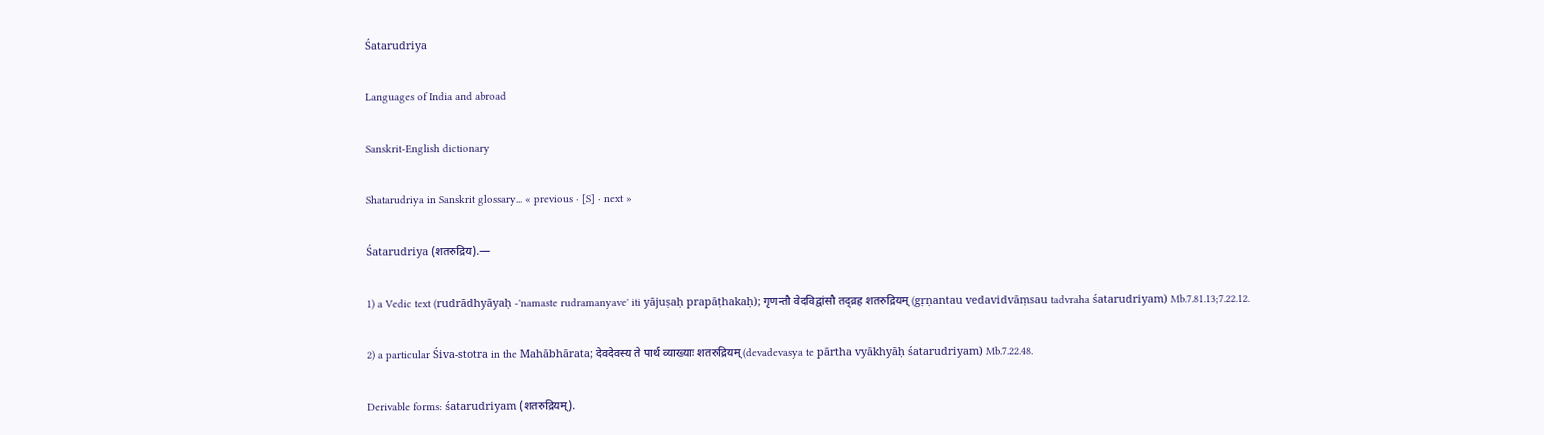Śatarudriya

Languages of India and abroad

Sanskrit-English dictionary

Shatarudriya in Sanskrit glossary... « previous · [S] · next »

Śatarudriya (शतरुद्रिय).—

1) a Vedic text (rudrādhyāyaḥ -'namaste rudramanyave' iti yājuṣaḥ prapāṭhakaḥ); गृणन्तौ वेदविद्वांसौ तद्व्रह शतरुद्रियम् (gṛṇantau vedavidvāṃsau tadvraha śatarudriyam) Mb.7.81.13;7.22.12.

2) a particular Śiva-stotra in the Mahābhārata; देवदेवस्य ते पार्थ व्याख्याः शतरुद्रियम् (devadevasya te pārtha vyākhyāḥ śatarudriyam) Mb.7.22.48.

Derivable forms: śatarudriyam (शतरुद्रियम्).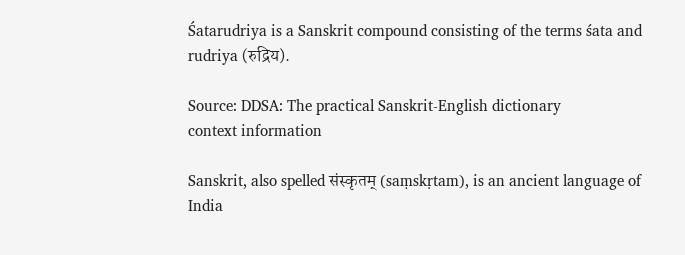Śatarudriya is a Sanskrit compound consisting of the terms śata and rudriya (रुद्रिय).

Source: DDSA: The practical Sanskrit-English dictionary
context information

Sanskrit, also spelled संस्कृतम् (saṃskṛtam), is an ancient language of India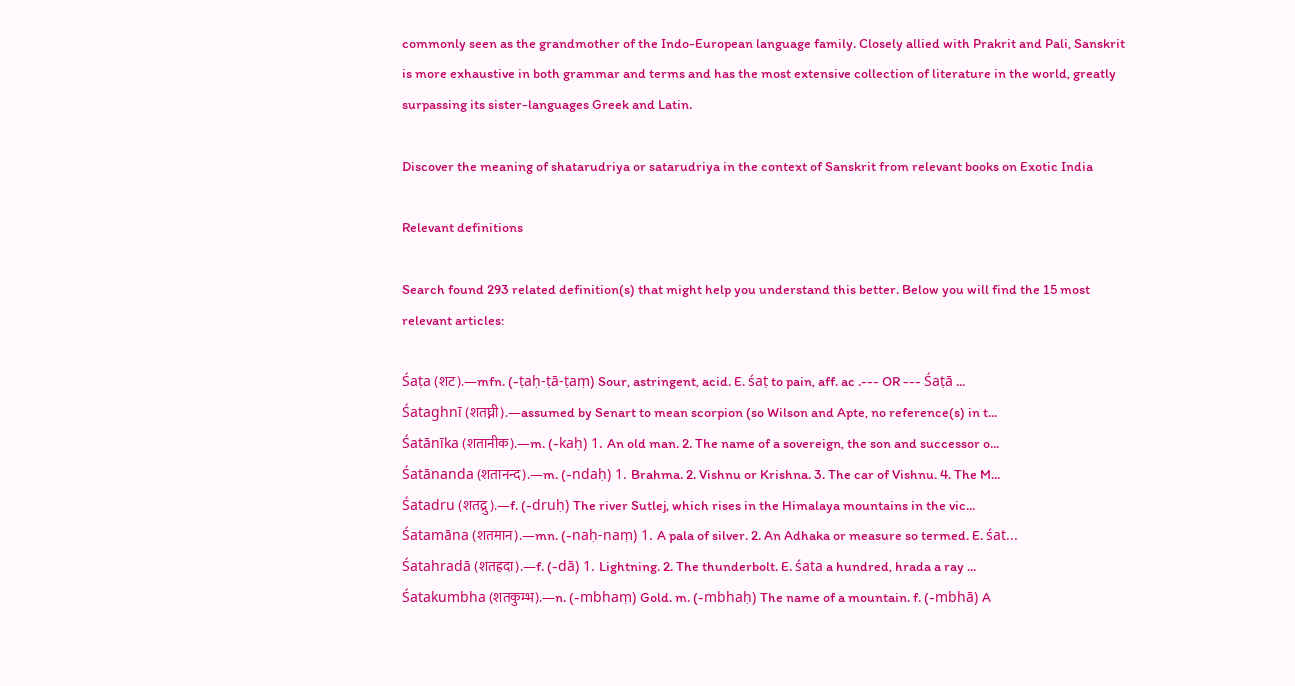commonly seen as the grandmother of the Indo-European language family. Closely allied with Prakrit and Pali, Sanskrit is more exhaustive in both grammar and terms and has the most extensive collection of literature in the world, greatly surpassing its sister-languages Greek and Latin.

Discover the meaning of shatarudriya or satarudriya in the context of Sanskrit from relevant books on Exotic India

Relevant definitions

Search found 293 related definition(s) that might help you understand this better. Below you will find the 15 most relevant articles:

Śaṭa (शट).—mfn. (-ṭaḥ-ṭā-ṭaṃ) Sour, astringent, acid. E. śaṭ to pain, aff. ac .--- OR --- Śaṭā ...
Śataghnī (शतघ्नी).—assumed by Senart to mean scorpion (so Wilson and Apte, no reference(s) in t...
Śatānīka (शतानीक).—m. (-kaḥ) 1. An old man. 2. The name of a sovereign, the son and successor o...
Śatānanda (शतानन्द).—m. (-ndaḥ) 1. Brahma. 2. Vishnu or Krishna. 3. The car of Vishnu. 4. The M...
Śatadru (शतद्रु).—f. (-druḥ) The river Sutlej, which rises in the Himalaya mountains in the vic...
Śatamāna (शतमान).—mn. (-naḥ-naṃ) 1. A pala of silver. 2. An Adhaka or measure so termed. E. śat...
Śatahradā (शतह्रदा).—f. (-dā) 1. Lightning. 2. The thunderbolt. E. śata a hundred, hrada a ray ...
Śatakumbha (शतकुम्भ).—n. (-mbhaṃ) Gold. m. (-mbhaḥ) The name of a mountain. f. (-mbhā) A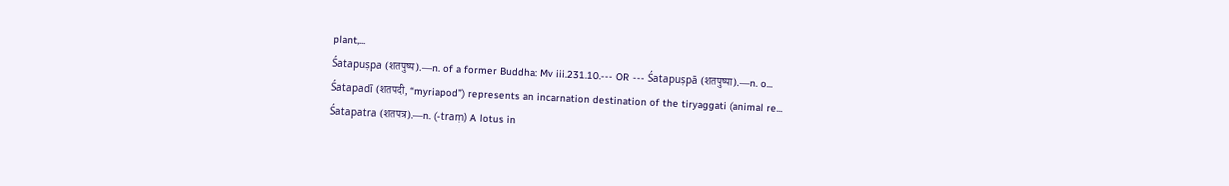plant,...
Śatapuṣpa (शतपुष्प).—n. of a former Buddha: Mv iii.231.10.--- OR --- Śatapuṣpā (शतपुष्पा).—n. o...
Śatapadī (शतपदी, “myriapod”) represents an incarnation destination of the tiryaggati (animal re...
Śatapatra (शतपत्र).—n. (-traṃ) A lotus in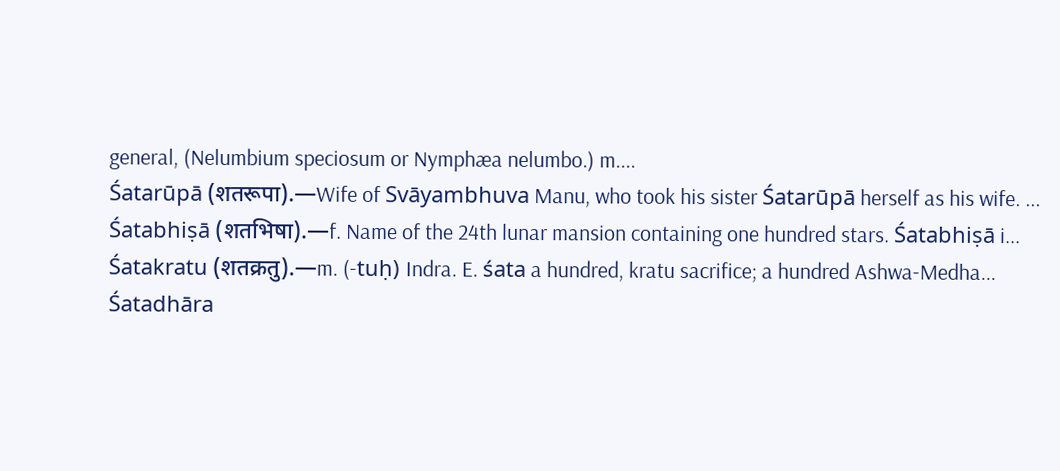general, (Nelumbium speciosum or Nymphæa nelumbo.) m....
Śatarūpā (शतरूपा).—Wife of Svāyambhuva Manu, who took his sister Śatarūpā herself as his wife. ...
Śatabhiṣā (शतभिषा).—f. Name of the 24th lunar mansion containing one hundred stars. Śatabhiṣā i...
Śatakratu (शतक्रतु).—m. (-tuḥ) Indra. E. śata a hundred, kratu sacrifice; a hundred Ashwa-Medha...
Śatadhāra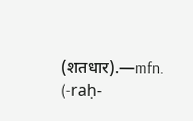(शतधार).—mfn. (-raḥ-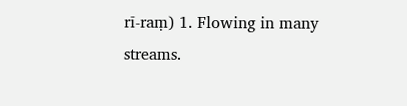rī-raṃ) 1. Flowing in many streams.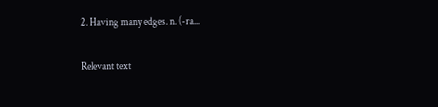2. Having many edges. n. (-ra...

Relevant text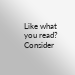Like what you read? Consider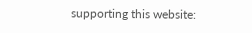supporting this website: